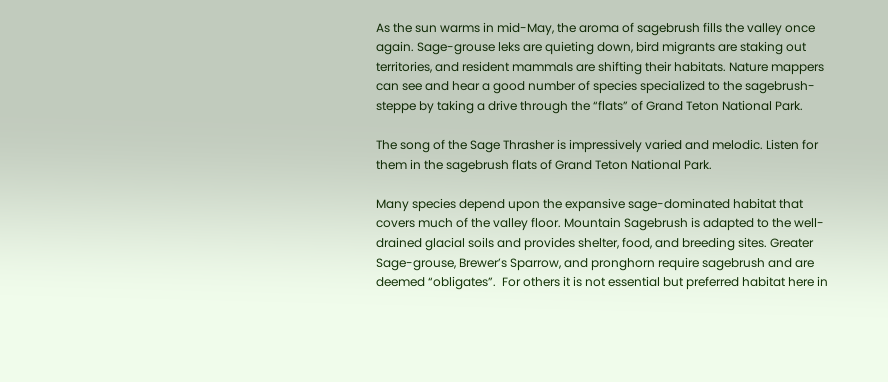As the sun warms in mid-May, the aroma of sagebrush fills the valley once again. Sage-grouse leks are quieting down, bird migrants are staking out territories, and resident mammals are shifting their habitats. Nature mappers can see and hear a good number of species specialized to the sagebrush-steppe by taking a drive through the “flats” of Grand Teton National Park.

The song of the Sage Thrasher is impressively varied and melodic. Listen for them in the sagebrush flats of Grand Teton National Park.

Many species depend upon the expansive sage-dominated habitat that covers much of the valley floor. Mountain Sagebrush is adapted to the well-drained glacial soils and provides shelter, food, and breeding sites. Greater Sage-grouse, Brewer’s Sparrow, and pronghorn require sagebrush and are deemed “obligates”.  For others it is not essential but preferred habitat here in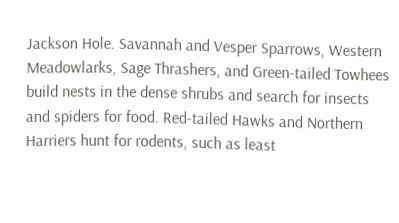Jackson Hole. Savannah and Vesper Sparrows, Western Meadowlarks, Sage Thrashers, and Green-tailed Towhees build nests in the dense shrubs and search for insects and spiders for food. Red-tailed Hawks and Northern Harriers hunt for rodents, such as least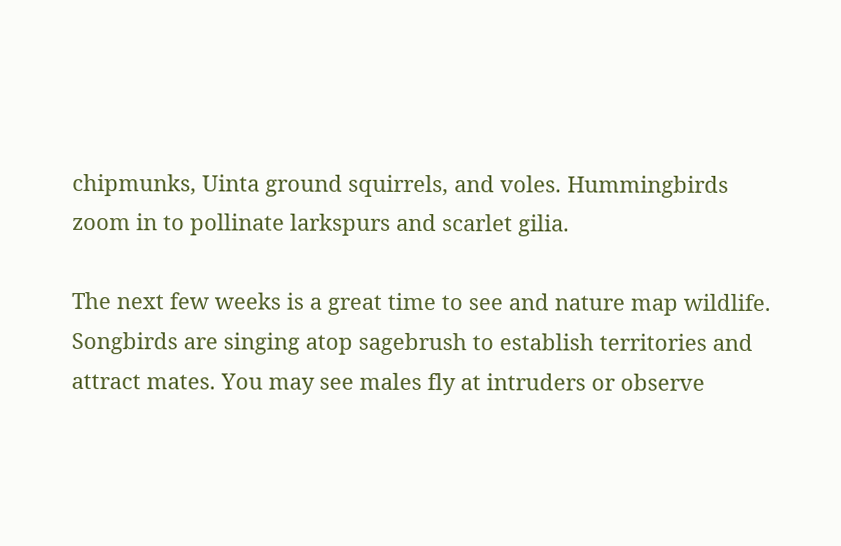chipmunks, Uinta ground squirrels, and voles. Hummingbirds zoom in to pollinate larkspurs and scarlet gilia.

The next few weeks is a great time to see and nature map wildlife. Songbirds are singing atop sagebrush to establish territories and attract mates. You may see males fly at intruders or observe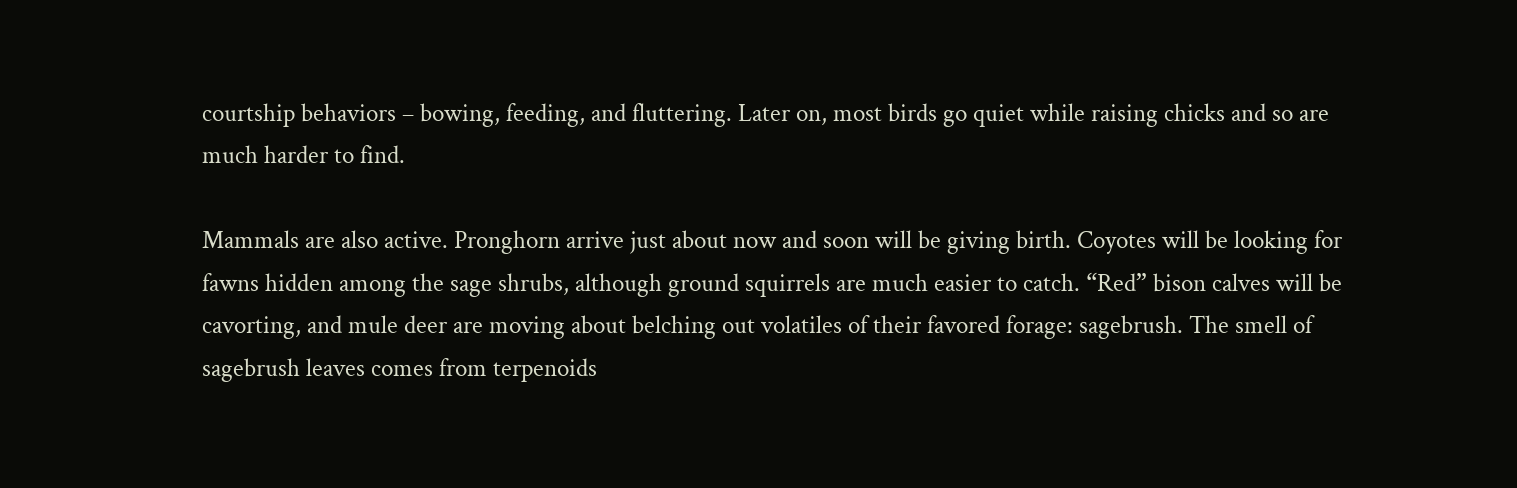courtship behaviors – bowing, feeding, and fluttering. Later on, most birds go quiet while raising chicks and so are much harder to find.

Mammals are also active. Pronghorn arrive just about now and soon will be giving birth. Coyotes will be looking for fawns hidden among the sage shrubs, although ground squirrels are much easier to catch. “Red” bison calves will be cavorting, and mule deer are moving about belching out volatiles of their favored forage: sagebrush. The smell of sagebrush leaves comes from terpenoids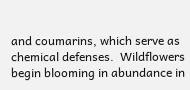and coumarins, which serve as chemical defenses.  Wildflowers begin blooming in abundance in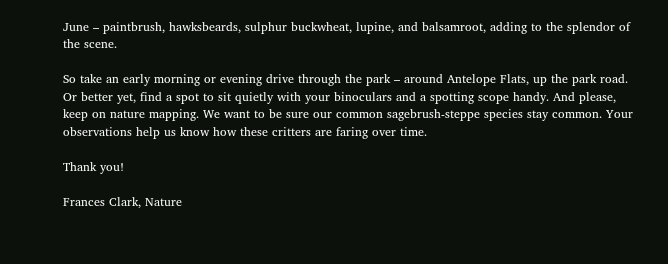June – paintbrush, hawksbeards, sulphur buckwheat, lupine, and balsamroot, adding to the splendor of the scene.

So take an early morning or evening drive through the park – around Antelope Flats, up the park road. Or better yet, find a spot to sit quietly with your binoculars and a spotting scope handy. And please, keep on nature mapping. We want to be sure our common sagebrush-steppe species stay common. Your observations help us know how these critters are faring over time.

Thank you!

Frances Clark, Nature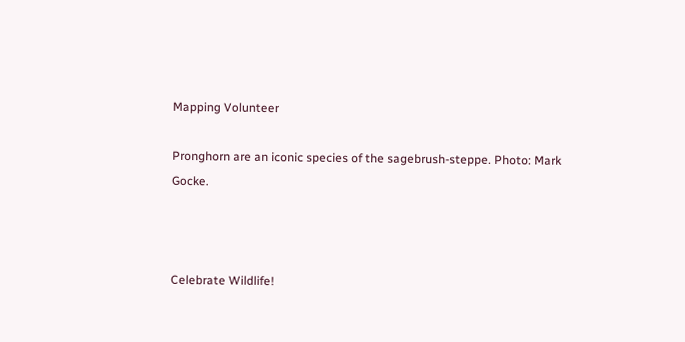Mapping Volunteer

Pronghorn are an iconic species of the sagebrush-steppe. Photo: Mark Gocke.



Celebrate Wildlife!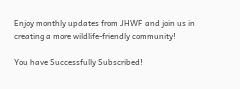Enjoy monthly updates from JHWF and join us in creating a more wildlife-friendly community!

You have Successfully Subscribed!